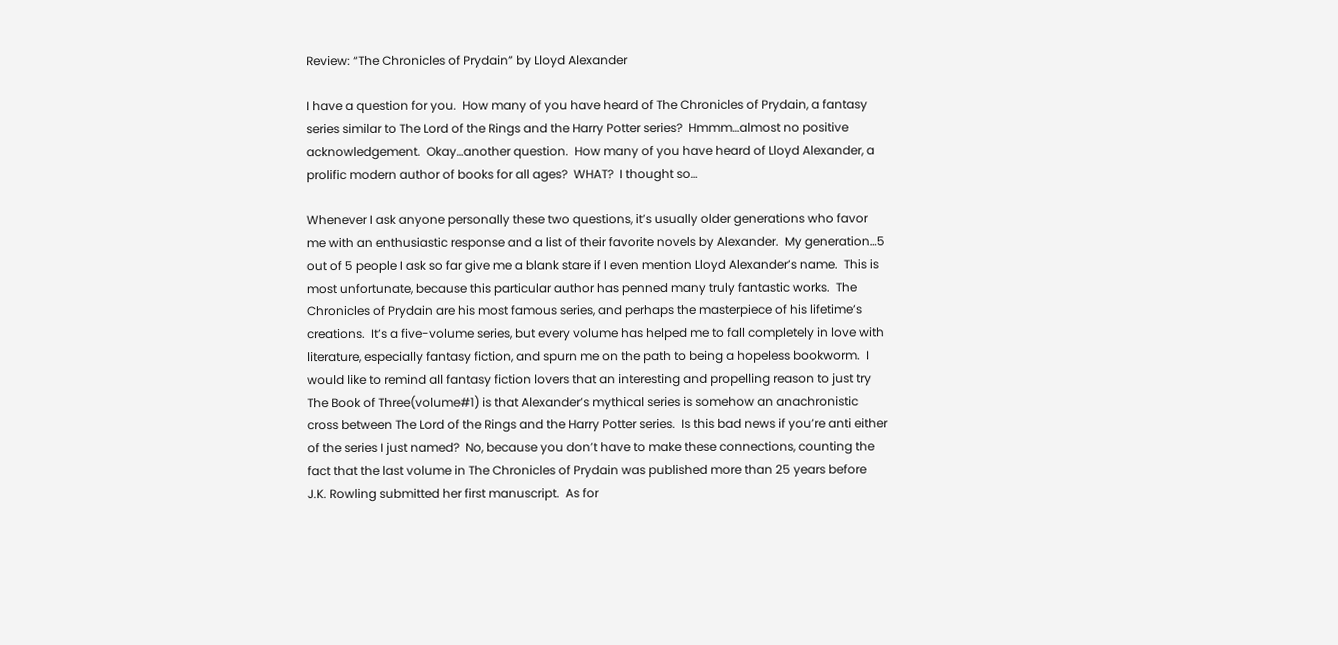Review: “The Chronicles of Prydain” by Lloyd Alexander

I have a question for you.  How many of you have heard of The Chronicles of Prydain, a fantasy series similar to The Lord of the Rings and the Harry Potter series?  Hmmm…almost no positive acknowledgement.  Okay…another question.  How many of you have heard of Lloyd Alexander, a prolific modern author of books for all ages?  WHAT?  I thought so…

Whenever I ask anyone personally these two questions, it’s usually older generations who favor me with an enthusiastic response and a list of their favorite novels by Alexander.  My generation…5 out of 5 people I ask so far give me a blank stare if I even mention Lloyd Alexander’s name.  This is most unfortunate, because this particular author has penned many truly fantastic works.  The Chronicles of Prydain are his most famous series, and perhaps the masterpiece of his lifetime’s creations.  It’s a five-volume series, but every volume has helped me to fall completely in love with literature, especially fantasy fiction, and spurn me on the path to being a hopeless bookworm.  I would like to remind all fantasy fiction lovers that an interesting and propelling reason to just try The Book of Three(volume#1) is that Alexander’s mythical series is somehow an anachronistic cross between The Lord of the Rings and the Harry Potter series.  Is this bad news if you’re anti either of the series I just named?  No, because you don’t have to make these connections, counting the fact that the last volume in The Chronicles of Prydain was published more than 25 years before J.K. Rowling submitted her first manuscript.  As for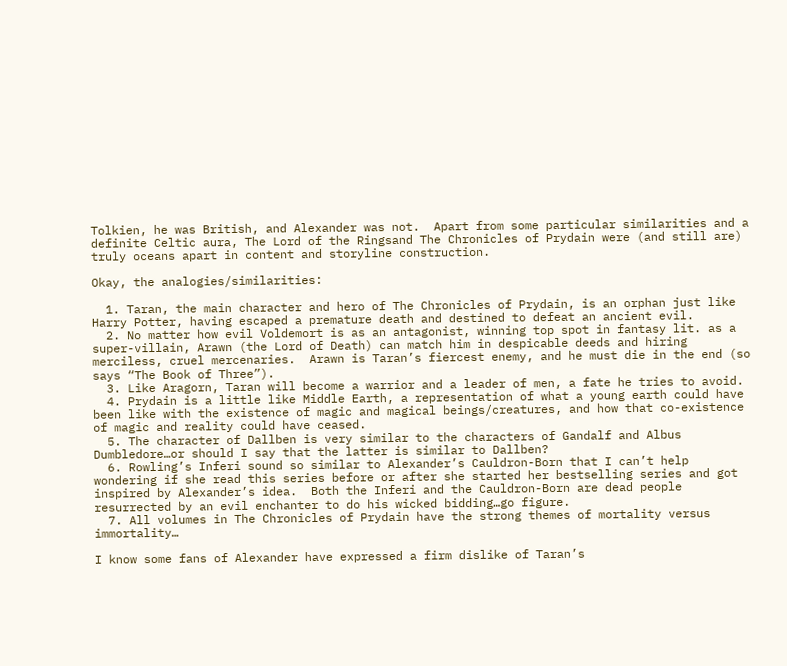Tolkien, he was British, and Alexander was not.  Apart from some particular similarities and a definite Celtic aura, The Lord of the Ringsand The Chronicles of Prydain were (and still are) truly oceans apart in content and storyline construction.

Okay, the analogies/similarities:

  1. Taran, the main character and hero of The Chronicles of Prydain, is an orphan just like Harry Potter, having escaped a premature death and destined to defeat an ancient evil.
  2. No matter how evil Voldemort is as an antagonist, winning top spot in fantasy lit. as a super-villain, Arawn (the Lord of Death) can match him in despicable deeds and hiring merciless, cruel mercenaries.  Arawn is Taran’s fiercest enemy, and he must die in the end (so says “The Book of Three”).
  3. Like Aragorn, Taran will become a warrior and a leader of men, a fate he tries to avoid.
  4. Prydain is a little like Middle Earth, a representation of what a young earth could have been like with the existence of magic and magical beings/creatures, and how that co-existence of magic and reality could have ceased.
  5. The character of Dallben is very similar to the characters of Gandalf and Albus Dumbledore…or should I say that the latter is similar to Dallben?
  6. Rowling’s Inferi sound so similar to Alexander’s Cauldron-Born that I can’t help wondering if she read this series before or after she started her bestselling series and got inspired by Alexander’s idea.  Both the Inferi and the Cauldron-Born are dead people resurrected by an evil enchanter to do his wicked bidding…go figure.
  7. All volumes in The Chronicles of Prydain have the strong themes of mortality versus immortality…

I know some fans of Alexander have expressed a firm dislike of Taran’s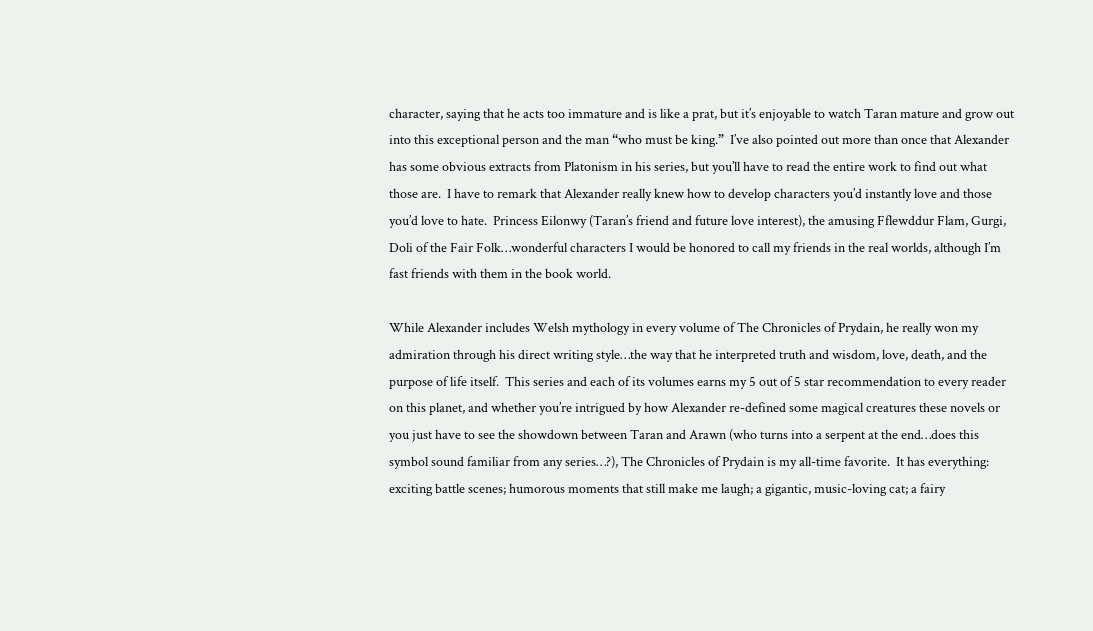character, saying that he acts too immature and is like a prat, but it’s enjoyable to watch Taran mature and grow out into this exceptional person and the man “who must be king.”  I’ve also pointed out more than once that Alexander has some obvious extracts from Platonism in his series, but you’ll have to read the entire work to find out what those are.  I have to remark that Alexander really knew how to develop characters you’d instantly love and those you’d love to hate.  Princess Eilonwy (Taran’s friend and future love interest), the amusing Fflewddur Flam, Gurgi, Doli of the Fair Folk…wonderful characters I would be honored to call my friends in the real worlds, although I’m fast friends with them in the book world.

While Alexander includes Welsh mythology in every volume of The Chronicles of Prydain, he really won my admiration through his direct writing style…the way that he interpreted truth and wisdom, love, death, and the purpose of life itself.  This series and each of its volumes earns my 5 out of 5 star recommendation to every reader on this planet, and whether you’re intrigued by how Alexander re-defined some magical creatures these novels or you just have to see the showdown between Taran and Arawn (who turns into a serpent at the end…does this symbol sound familiar from any series…?), The Chronicles of Prydain is my all-time favorite.  It has everything: exciting battle scenes; humorous moments that still make me laugh; a gigantic, music-loving cat; a fairy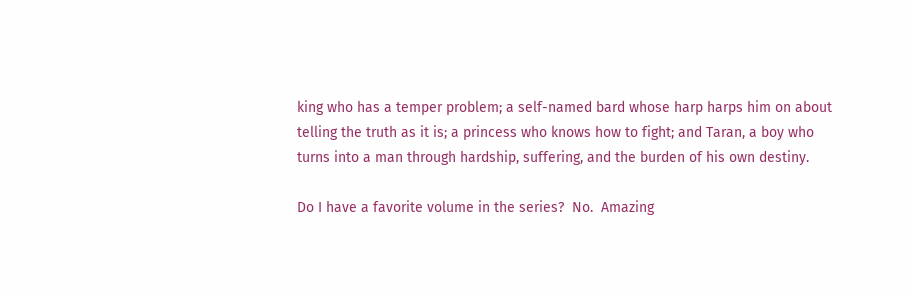king who has a temper problem; a self-named bard whose harp harps him on about telling the truth as it is; a princess who knows how to fight; and Taran, a boy who turns into a man through hardship, suffering, and the burden of his own destiny.

Do I have a favorite volume in the series?  No.  Amazing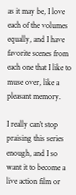as it may be, I love each of the volumes equally, and I have favorite scenes from each one that I like to muse over, like a pleasant memory.

I really can’t stop praising this series enough, and I so want it to become a live action film or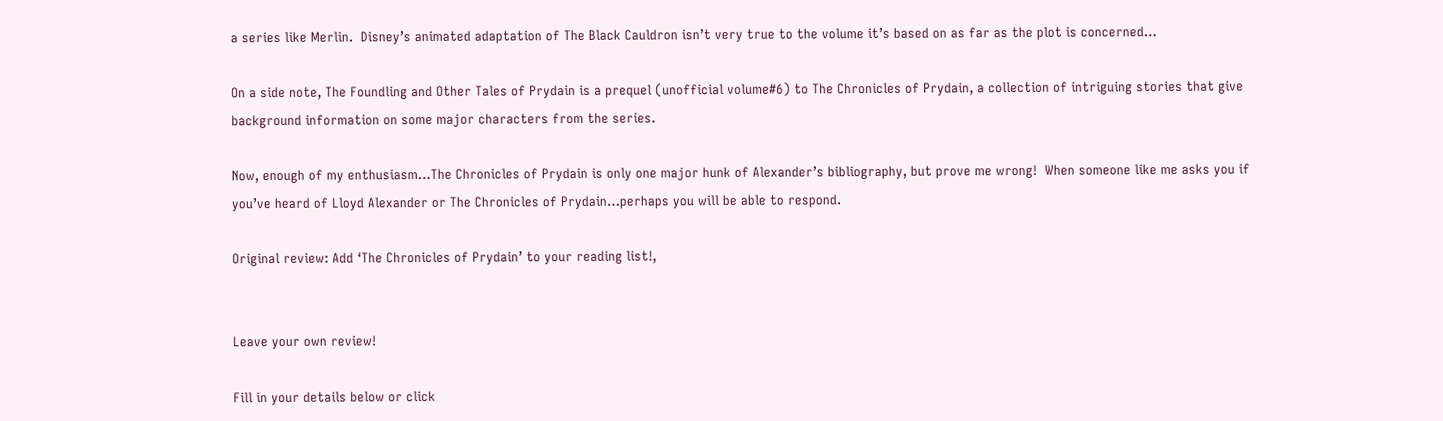a series like Merlin.  Disney’s animated adaptation of The Black Cauldron isn’t very true to the volume it’s based on as far as the plot is concerned…

On a side note, The Foundling and Other Tales of Prydain is a prequel (unofficial volume#6) to The Chronicles of Prydain, a collection of intriguing stories that give background information on some major characters from the series.

Now, enough of my enthusiasm…The Chronicles of Prydain is only one major hunk of Alexander’s bibliography, but prove me wrong!  When someone like me asks you if you’ve heard of Lloyd Alexander or The Chronicles of Prydain…perhaps you will be able to respond.

Original review: Add ‘The Chronicles of Prydain’ to your reading list!,


Leave your own review!

Fill in your details below or click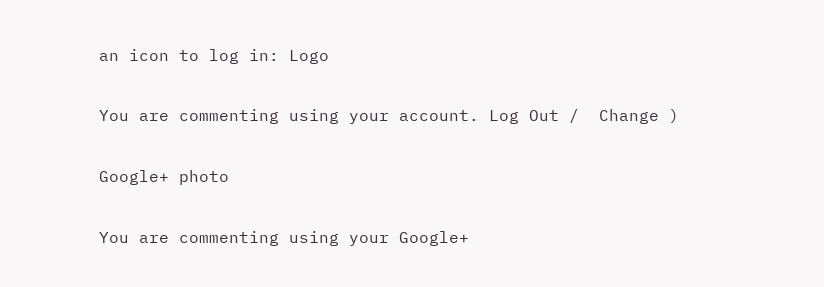an icon to log in: Logo

You are commenting using your account. Log Out /  Change )

Google+ photo

You are commenting using your Google+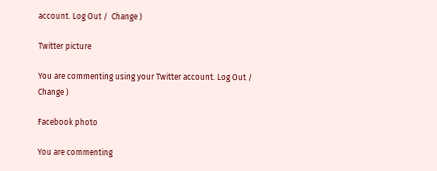account. Log Out /  Change )

Twitter picture

You are commenting using your Twitter account. Log Out /  Change )

Facebook photo

You are commenting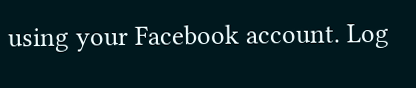using your Facebook account. Log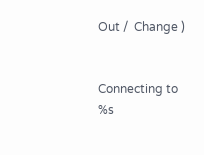Out /  Change )


Connecting to %s